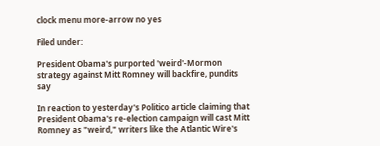clock menu more-arrow no yes

Filed under:

President Obama's purported 'weird'-Mormon strategy against Mitt Romney will backfire, pundits say

In reaction to yesterday's Politico article claiming that President Obama's re-election campaign will cast Mitt Romney as "weird," writers like the Atlantic Wire's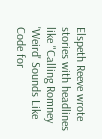Elspeth Reeve wrote stories with headlines like "Calling Romney 'Weird' Sounds Like Code for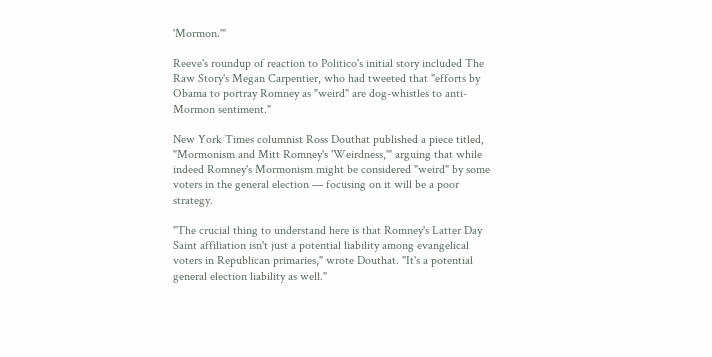'Mormon.'"

Reeve's roundup of reaction to Politico's initial story included The Raw Story's Megan Carpentier, who had tweeted that "efforts by Obama to portray Romney as "weird" are dog-whistles to anti-Mormon sentiment."

New York Times columnist Ross Douthat published a piece titled, "Mormonism and Mitt Romney's 'Weirdness,'" arguing that while indeed Romney's Mormonism might be considered "weird" by some voters in the general election — focusing on it will be a poor strategy.

"The crucial thing to understand here is that Romney's Latter Day Saint affiliation isn't just a potential liability among evangelical voters in Republican primaries," wrote Douthat. "It's a potential general election liability as well."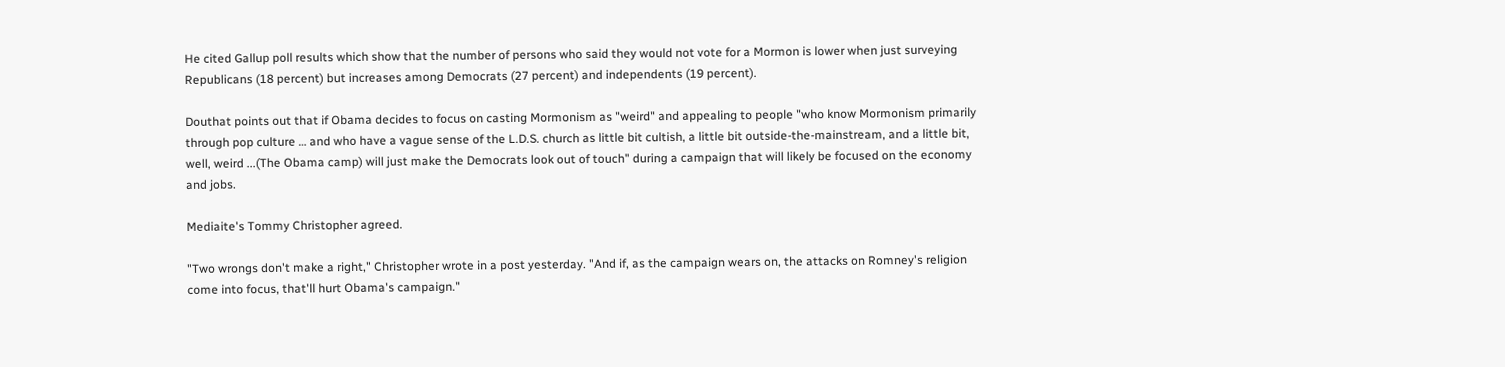He cited Gallup poll results which show that the number of persons who said they would not vote for a Mormon is lower when just surveying Republicans (18 percent) but increases among Democrats (27 percent) and independents (19 percent).

Douthat points out that if Obama decides to focus on casting Mormonism as "weird" and appealing to people "who know Mormonism primarily through pop culture … and who have a vague sense of the L.D.S. church as little bit cultish, a little bit outside-the-mainstream, and a little bit, well, weird ...(The Obama camp) will just make the Democrats look out of touch" during a campaign that will likely be focused on the economy and jobs.

Mediaite's Tommy Christopher agreed.

"Two wrongs don't make a right," Christopher wrote in a post yesterday. "And if, as the campaign wears on, the attacks on Romney's religion come into focus, that'll hurt Obama's campaign."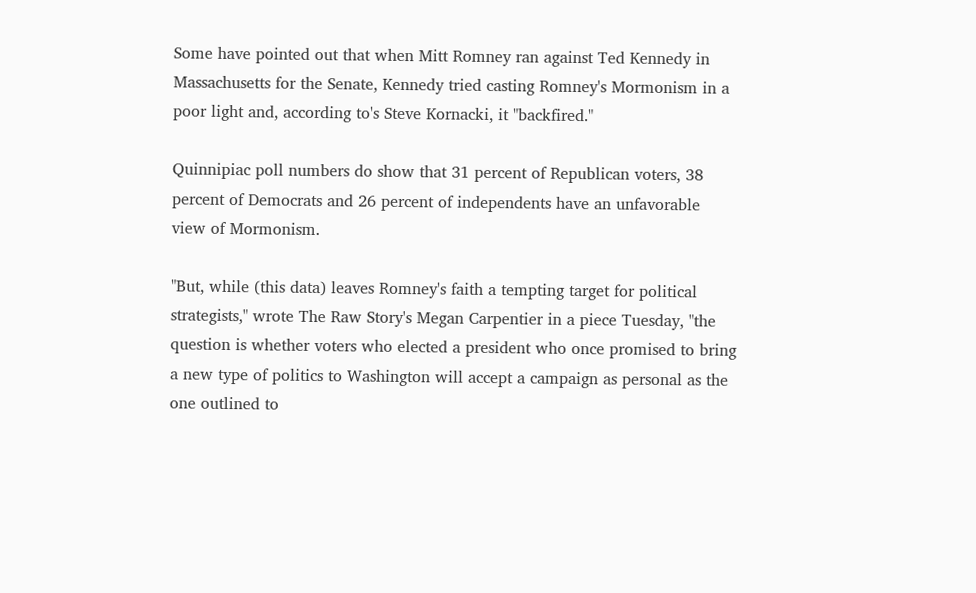Some have pointed out that when Mitt Romney ran against Ted Kennedy in Massachusetts for the Senate, Kennedy tried casting Romney's Mormonism in a poor light and, according to's Steve Kornacki, it "backfired."

Quinnipiac poll numbers do show that 31 percent of Republican voters, 38 percent of Democrats and 26 percent of independents have an unfavorable view of Mormonism.

"But, while (this data) leaves Romney's faith a tempting target for political strategists," wrote The Raw Story's Megan Carpentier in a piece Tuesday, "the question is whether voters who elected a president who once promised to bring a new type of politics to Washington will accept a campaign as personal as the one outlined to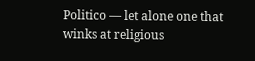Politico — let alone one that winks at religious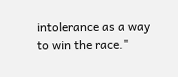intolerance as a way to win the race."